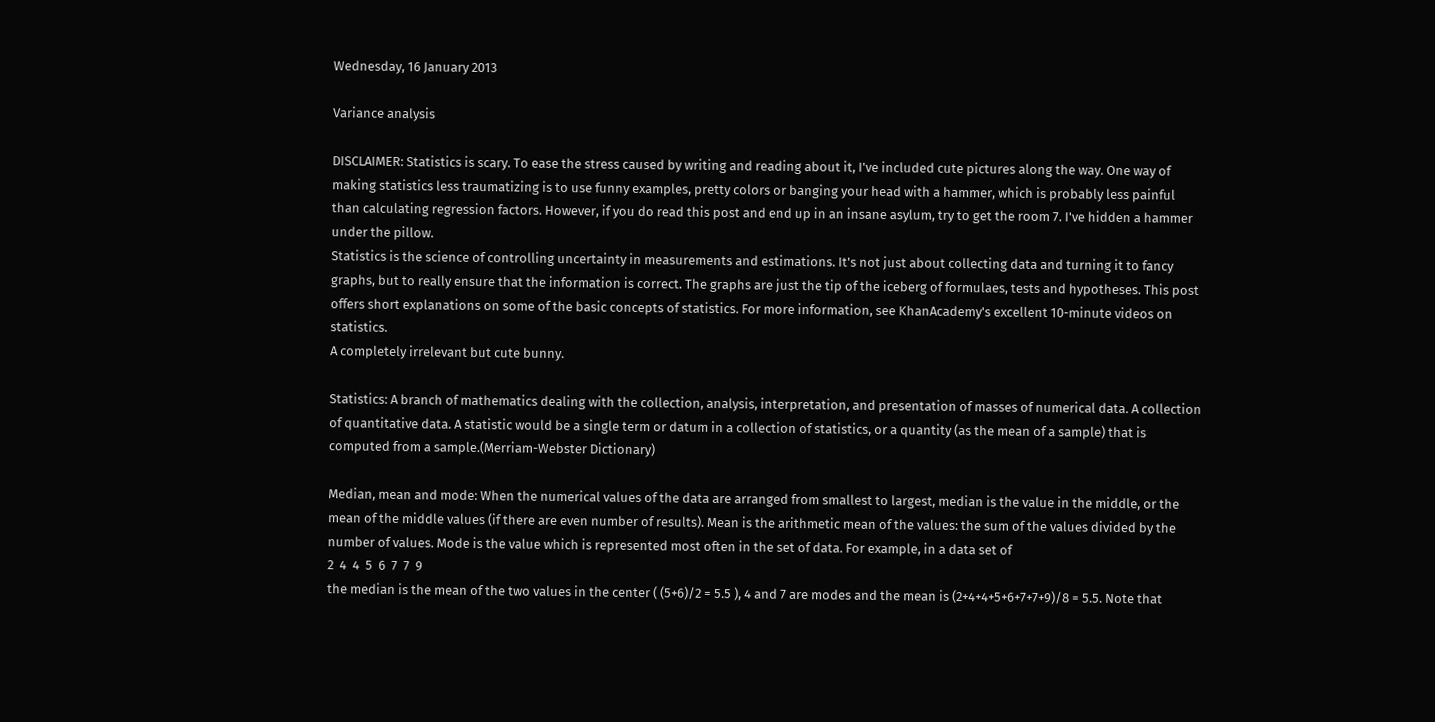Wednesday, 16 January 2013

Variance analysis

DISCLAIMER: Statistics is scary. To ease the stress caused by writing and reading about it, I've included cute pictures along the way. One way of making statistics less traumatizing is to use funny examples, pretty colors or banging your head with a hammer, which is probably less painful than calculating regression factors. However, if you do read this post and end up in an insane asylum, try to get the room 7. I've hidden a hammer under the pillow.
Statistics is the science of controlling uncertainty in measurements and estimations. It's not just about collecting data and turning it to fancy graphs, but to really ensure that the information is correct. The graphs are just the tip of the iceberg of formulaes, tests and hypotheses. This post offers short explanations on some of the basic concepts of statistics. For more information, see KhanAcademy's excellent 10-minute videos on statistics.
A completely irrelevant but cute bunny.

Statistics: A branch of mathematics dealing with the collection, analysis, interpretation, and presentation of masses of numerical data. A collection of quantitative data. A statistic would be a single term or datum in a collection of statistics, or a quantity (as the mean of a sample) that is computed from a sample.(Merriam-Webster Dictionary)

Median, mean and mode: When the numerical values of the data are arranged from smallest to largest, median is the value in the middle, or the mean of the middle values (if there are even number of results). Mean is the arithmetic mean of the values: the sum of the values divided by the number of values. Mode is the value which is represented most often in the set of data. For example, in a data set of
2  4  4  5  6  7  7  9
the median is the mean of the two values in the center ( (5+6)/2 = 5.5 ), 4 and 7 are modes and the mean is (2+4+4+5+6+7+7+9)/8 = 5.5. Note that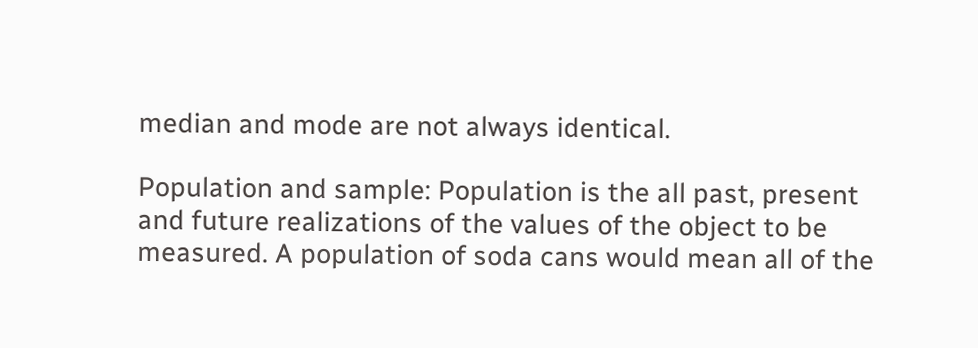median and mode are not always identical.

Population and sample: Population is the all past, present and future realizations of the values of the object to be measured. A population of soda cans would mean all of the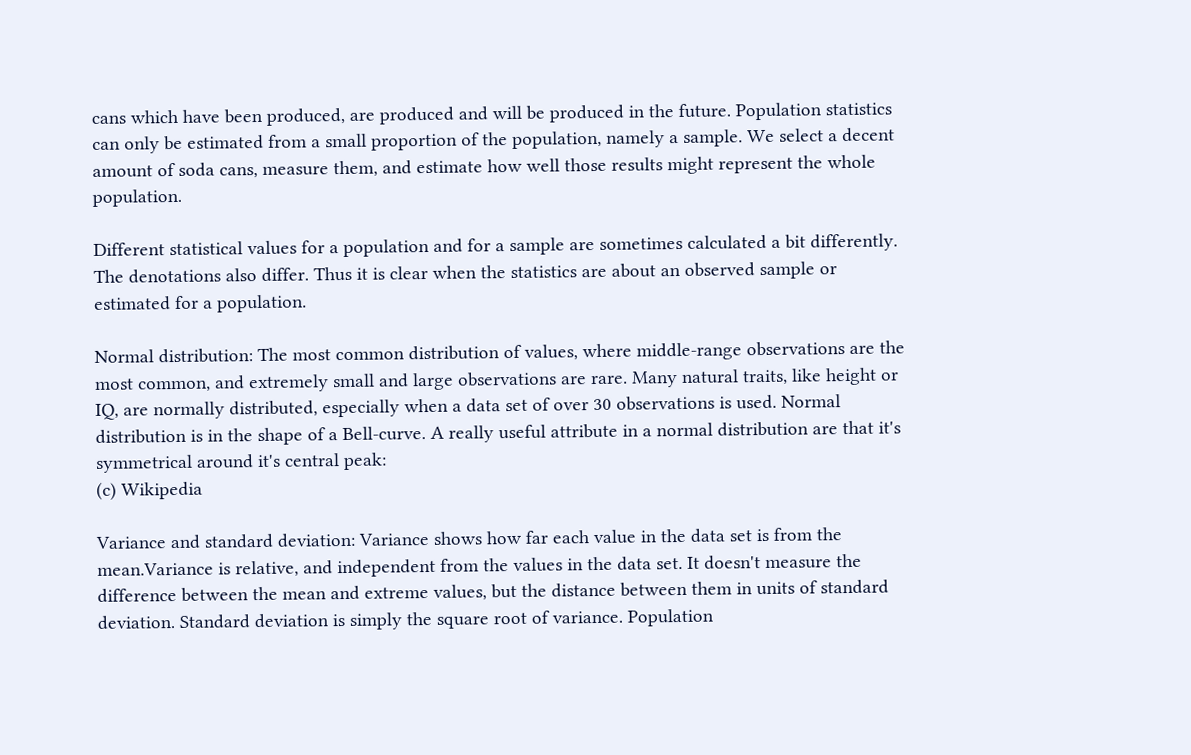cans which have been produced, are produced and will be produced in the future. Population statistics can only be estimated from a small proportion of the population, namely a sample. We select a decent amount of soda cans, measure them, and estimate how well those results might represent the whole population.

Different statistical values for a population and for a sample are sometimes calculated a bit differently. The denotations also differ. Thus it is clear when the statistics are about an observed sample or estimated for a population.

Normal distribution: The most common distribution of values, where middle-range observations are the most common, and extremely small and large observations are rare. Many natural traits, like height or IQ, are normally distributed, especially when a data set of over 30 observations is used. Normal distribution is in the shape of a Bell-curve. A really useful attribute in a normal distribution are that it's symmetrical around it's central peak:
(c) Wikipedia

Variance and standard deviation: Variance shows how far each value in the data set is from the mean.Variance is relative, and independent from the values in the data set. It doesn't measure the difference between the mean and extreme values, but the distance between them in units of standard deviation. Standard deviation is simply the square root of variance. Population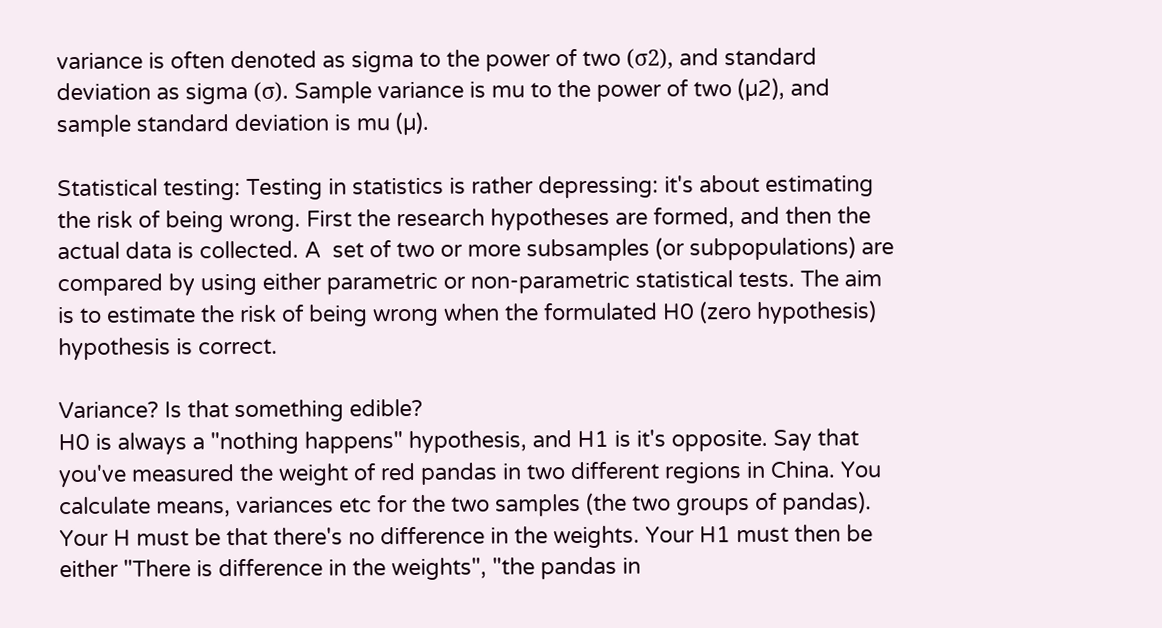variance is often denoted as sigma to the power of two (σ2), and standard deviation as sigma (σ). Sample variance is mu to the power of two (µ2), and sample standard deviation is mu (µ).

Statistical testing: Testing in statistics is rather depressing: it's about estimating the risk of being wrong. First the research hypotheses are formed, and then the actual data is collected. A  set of two or more subsamples (or subpopulations) are compared by using either parametric or non-parametric statistical tests. The aim is to estimate the risk of being wrong when the formulated H0 (zero hypothesis) hypothesis is correct.

Variance? Is that something edible?
H0 is always a "nothing happens" hypothesis, and H1 is it's opposite. Say that you've measured the weight of red pandas in two different regions in China. You calculate means, variances etc for the two samples (the two groups of pandas). Your H must be that there's no difference in the weights. Your H1 must then be either "There is difference in the weights", "the pandas in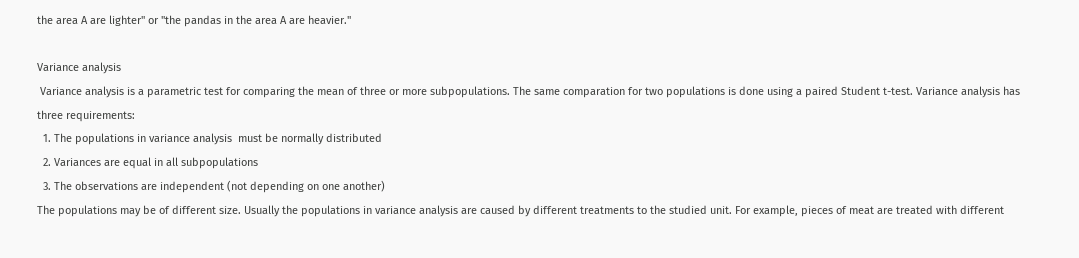the area A are lighter" or "the pandas in the area A are heavier."

Variance analysis
 Variance analysis is a parametric test for comparing the mean of three or more subpopulations. The same comparation for two populations is done using a paired Student t-test. Variance analysis has three requirements:
  1. The populations in variance analysis  must be normally distributed
  2. Variances are equal in all subpopulations
  3. The observations are independent (not depending on one another)
The populations may be of different size. Usually the populations in variance analysis are caused by different treatments to the studied unit. For example, pieces of meat are treated with different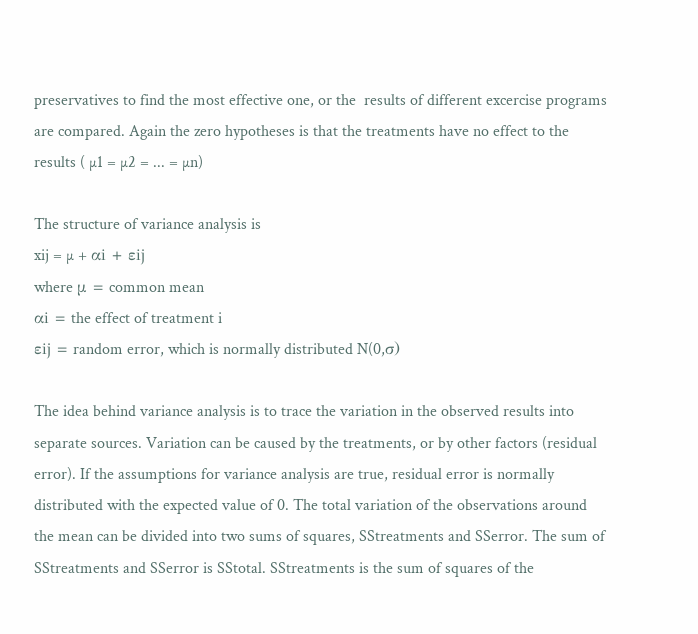preservatives to find the most effective one, or the  results of different excercise programs are compared. Again the zero hypotheses is that the treatments have no effect to the results ( µ1 = µ2 = ... = µn)

The structure of variance analysis is
xij = µ + αi + εij
where μ = common mean
αi = the effect of treatment i
εij = random error, which is normally distributed N(0,σ)

The idea behind variance analysis is to trace the variation in the observed results into separate sources. Variation can be caused by the treatments, or by other factors (residual error). If the assumptions for variance analysis are true, residual error is normally distributed with the expected value of 0. The total variation of the observations around the mean can be divided into two sums of squares, SStreatments and SSerror. The sum of SStreatments and SSerror is SStotal. SStreatments is the sum of squares of the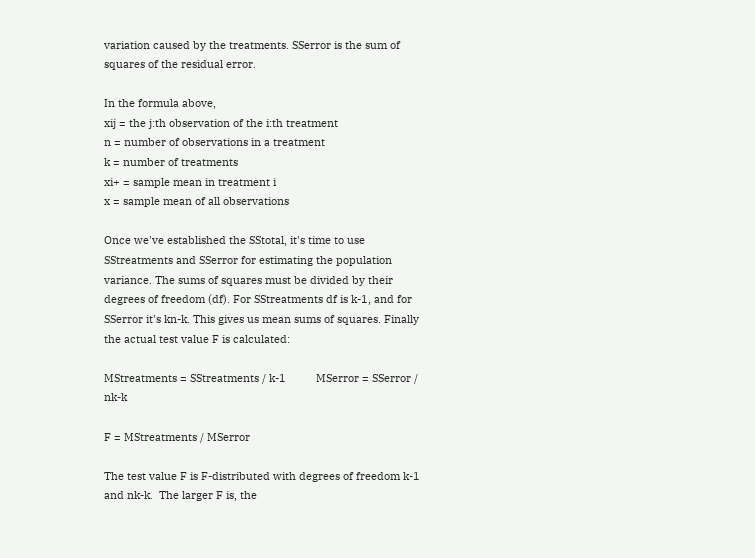variation caused by the treatments. SSerror is the sum of squares of the residual error.

In the formula above,
xij = the j:th observation of the i:th treatment
n = number of observations in a treatment
k = number of treatments
xi+ = sample mean in treatment i
x = sample mean of all observations

Once we've established the SStotal, it's time to use SStreatments and SSerror for estimating the population variance. The sums of squares must be divided by their degrees of freedom (df). For SStreatments df is k-1, and for SSerror it's kn-k. This gives us mean sums of squares. Finally the actual test value F is calculated:

MStreatments = SStreatments / k-1          MSerror = SSerror / nk-k

F = MStreatments / MSerror

The test value F is F-distributed with degrees of freedom k-1 and nk-k.  The larger F is, the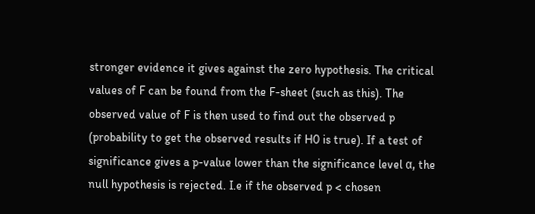stronger evidence it gives against the zero hypothesis. The critical values of F can be found from the F-sheet (such as this). The observed value of F is then used to find out the observed p (probability to get the observed results if H0 is true). If a test of significance gives a p-value lower than the significance level α, the null hypothesis is rejected. I.e if the observed p < chosen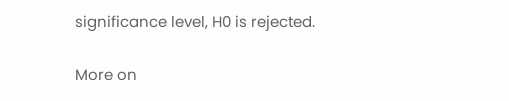significance level, H0 is rejected.

More on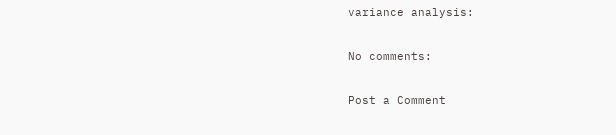variance analysis:

No comments:

Post a Comment